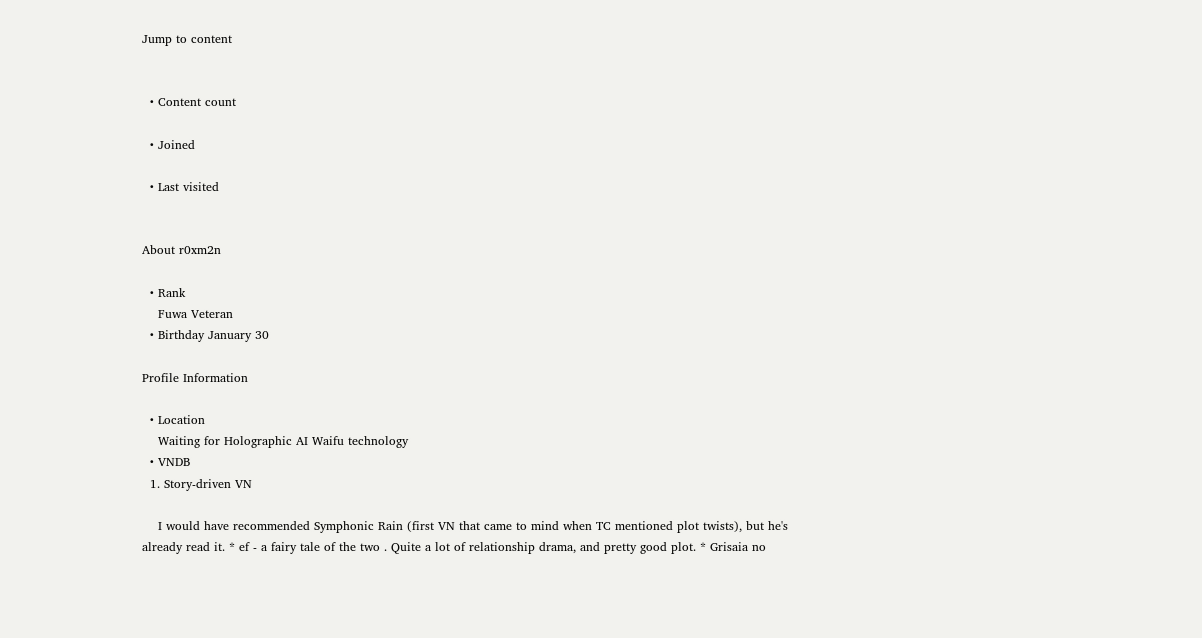Jump to content


  • Content count

  • Joined

  • Last visited


About r0xm2n

  • Rank
    Fuwa Veteran
  • Birthday January 30

Profile Information

  • Location
    Waiting for Holographic AI Waifu technology
  • VNDB
  1. Story-driven VN

    I would have recommended Symphonic Rain (first VN that came to mind when TC mentioned plot twists), but he's already read it. * ef - a fairy tale of the two . Quite a lot of relationship drama, and pretty good plot. * Grisaia no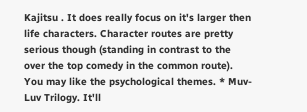Kajitsu . It does really focus on it's larger then life characters. Character routes are pretty serious though (standing in contrast to the over the top comedy in the common route). You may like the psychological themes. * Muv-Luv Trilogy. It'll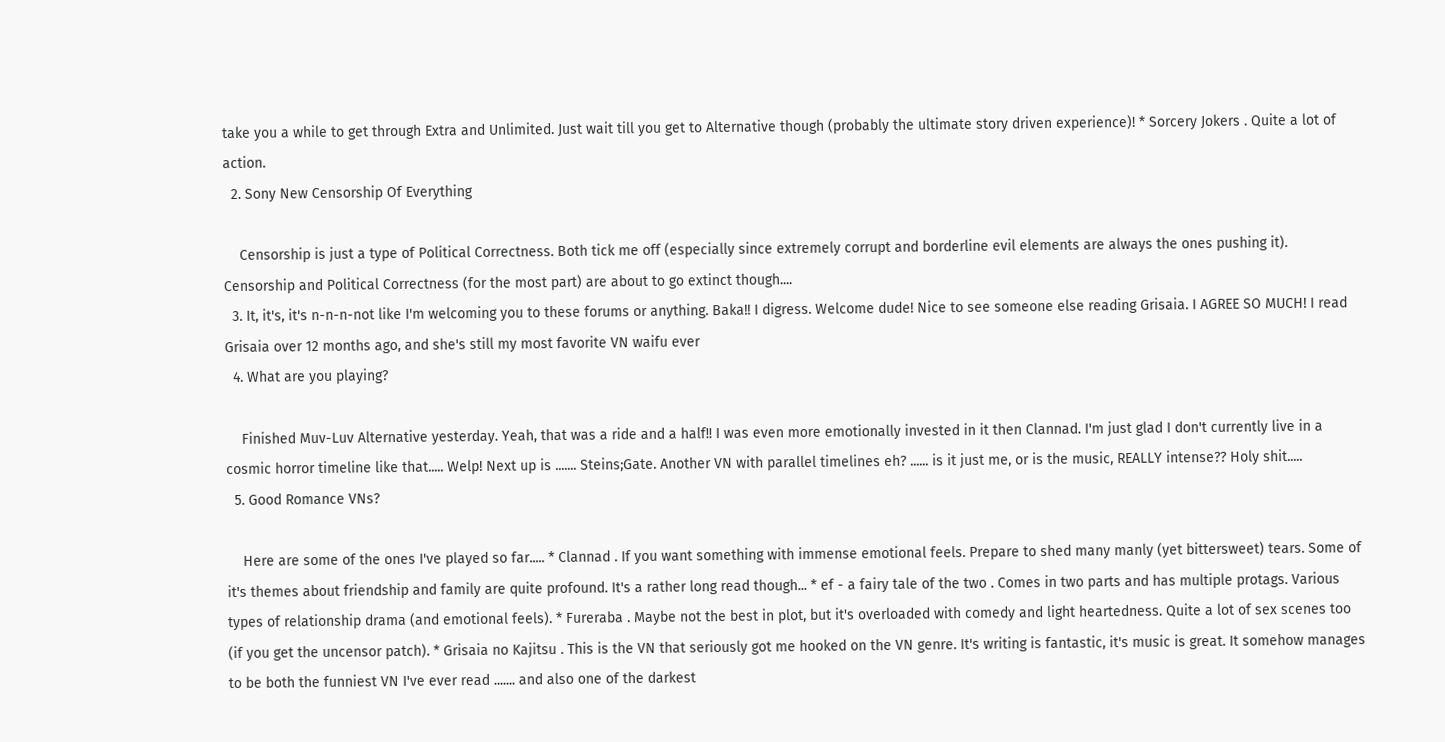take you a while to get through Extra and Unlimited. Just wait till you get to Alternative though (probably the ultimate story driven experience)! * Sorcery Jokers . Quite a lot of action.
  2. Sony New Censorship Of Everything

    Censorship is just a type of Political Correctness. Both tick me off (especially since extremely corrupt and borderline evil elements are always the ones pushing it). Censorship and Political Correctness (for the most part) are about to go extinct though....
  3. It, it's, it's n-n-n-not like I'm welcoming you to these forums or anything. Baka!! I digress. Welcome dude! Nice to see someone else reading Grisaia. I AGREE SO MUCH! I read Grisaia over 12 months ago, and she's still my most favorite VN waifu ever
  4. What are you playing?

    Finished Muv-Luv Alternative yesterday. Yeah, that was a ride and a half!! I was even more emotionally invested in it then Clannad. I'm just glad I don't currently live in a cosmic horror timeline like that..... Welp! Next up is ....... Steins;Gate. Another VN with parallel timelines eh? ...... is it just me, or is the music, REALLY intense?? Holy shit.....
  5. Good Romance VNs?

    Here are some of the ones I've played so far..... * Clannad . If you want something with immense emotional feels. Prepare to shed many manly (yet bittersweet) tears. Some of it's themes about friendship and family are quite profound. It's a rather long read though... * ef - a fairy tale of the two . Comes in two parts and has multiple protags. Various types of relationship drama (and emotional feels). * Fureraba . Maybe not the best in plot, but it's overloaded with comedy and light heartedness. Quite a lot of sex scenes too (if you get the uncensor patch). * Grisaia no Kajitsu . This is the VN that seriously got me hooked on the VN genre. It's writing is fantastic, it's music is great. It somehow manages to be both the funniest VN I've ever read ....... and also one of the darkest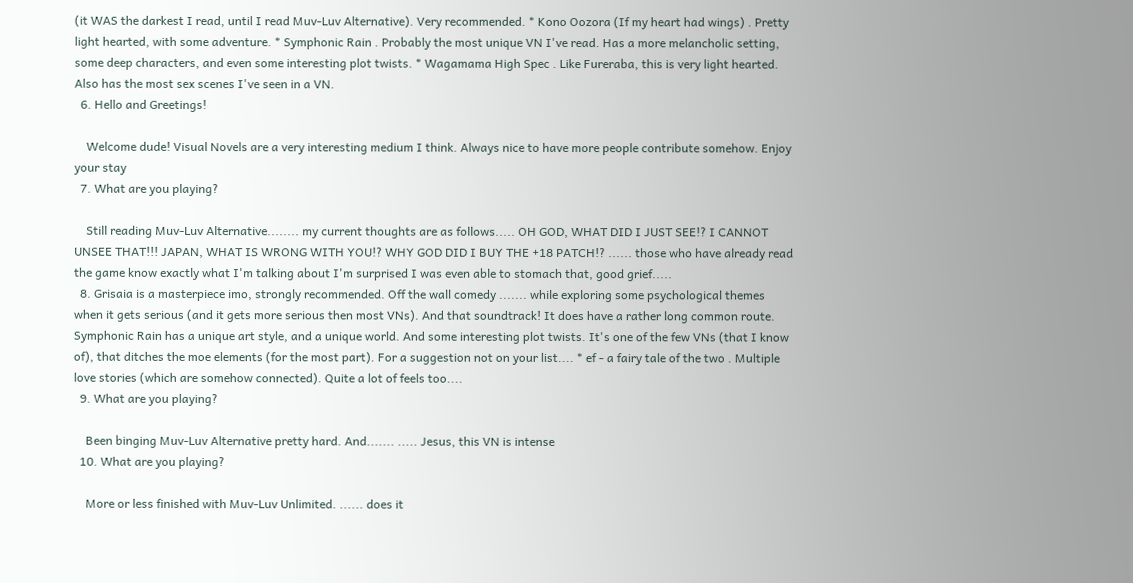(it WAS the darkest I read, until I read Muv-Luv Alternative). Very recommended. * Kono Oozora (If my heart had wings) . Pretty light hearted, with some adventure. * Symphonic Rain . Probably the most unique VN I've read. Has a more melancholic setting, some deep characters, and even some interesting plot twists. * Wagamama High Spec . Like Fureraba, this is very light hearted. Also has the most sex scenes I've seen in a VN.
  6. Hello and Greetings!

    Welcome dude! Visual Novels are a very interesting medium I think. Always nice to have more people contribute somehow. Enjoy your stay
  7. What are you playing?

    Still reading Muv-Luv Alternative........ my current thoughts are as follows..... OH GOD, WHAT DID I JUST SEE!? I CANNOT UNSEE THAT!!! JAPAN, WHAT IS WRONG WITH YOU!? WHY GOD DID I BUY THE +18 PATCH!? ...... those who have already read the game know exactly what I'm talking about I'm surprised I was even able to stomach that, good grief.....
  8. Grisaia is a masterpiece imo, strongly recommended. Off the wall comedy ....... while exploring some psychological themes when it gets serious (and it gets more serious then most VNs). And that soundtrack! It does have a rather long common route. Symphonic Rain has a unique art style, and a unique world. And some interesting plot twists. It's one of the few VNs (that I know of), that ditches the moe elements (for the most part). For a suggestion not on your list.... * ef - a fairy tale of the two . Multiple love stories (which are somehow connected). Quite a lot of feels too....
  9. What are you playing?

    Been binging Muv-Luv Alternative pretty hard. And....... ..... Jesus, this VN is intense
  10. What are you playing?

    More or less finished with Muv-Luv Unlimited. ...... does it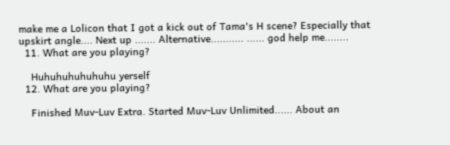make me a Lolicon that I got a kick out of Tama's H scene? Especially that upskirt angle.... Next up ....... Alternative........... ...... god help me........
  11. What are you playing?

    Huhuhuhuhuhuhu yerself
  12. What are you playing?

    Finished Muv-Luv Extra. Started Muv-Luv Unlimited...... About an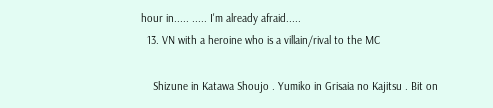hour in..... ..... I'm already afraid.....
  13. VN with a heroine who is a villain/rival to the MC

    Shizune in Katawa Shoujo . Yumiko in Grisaia no Kajitsu . Bit on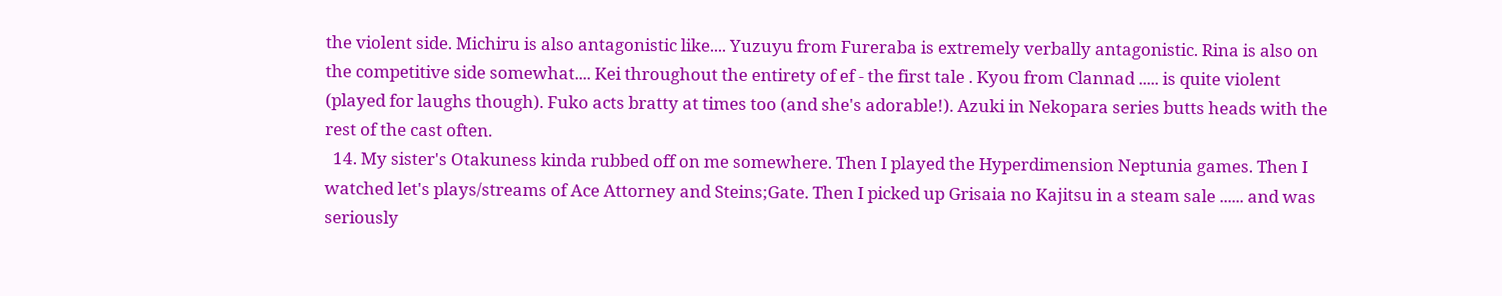the violent side. Michiru is also antagonistic like.... Yuzuyu from Fureraba is extremely verbally antagonistic. Rina is also on the competitive side somewhat.... Kei throughout the entirety of ef - the first tale . Kyou from Clannad ..... is quite violent (played for laughs though). Fuko acts bratty at times too (and she's adorable!). Azuki in Nekopara series butts heads with the rest of the cast often.
  14. My sister's Otakuness kinda rubbed off on me somewhere. Then I played the Hyperdimension Neptunia games. Then I watched let's plays/streams of Ace Attorney and Steins;Gate. Then I picked up Grisaia no Kajitsu in a steam sale ...... and was seriously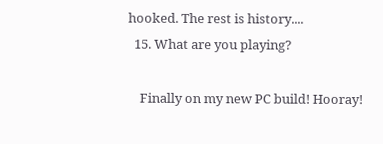hooked. The rest is history....
  15. What are you playing?

    Finally on my new PC build! Hooray!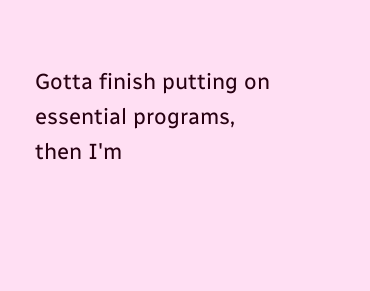Gotta finish putting on essential programs, then I'm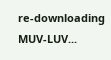re-downloading MUV-LUV...